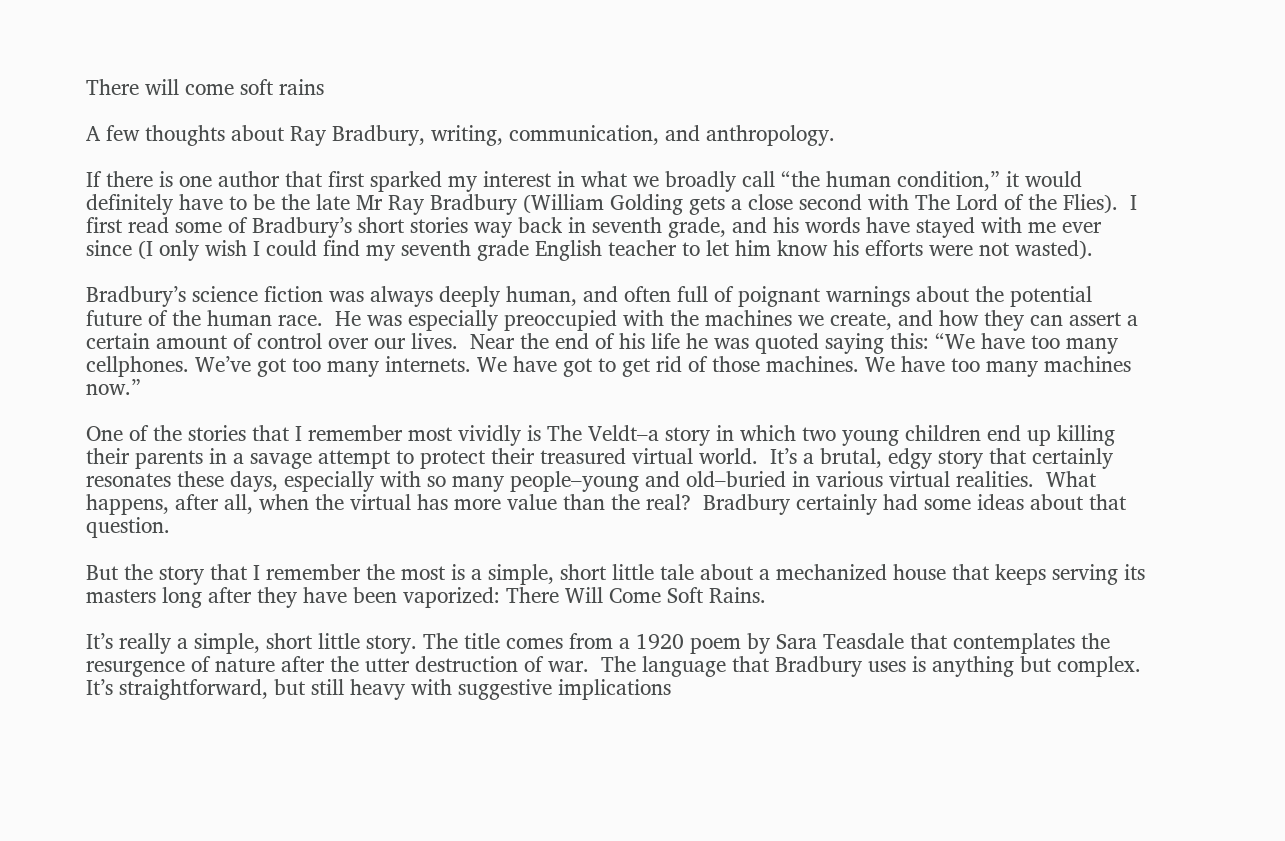There will come soft rains

A few thoughts about Ray Bradbury, writing, communication, and anthropology.

If there is one author that first sparked my interest in what we broadly call “the human condition,” it would definitely have to be the late Mr Ray Bradbury (William Golding gets a close second with The Lord of the Flies).  I first read some of Bradbury’s short stories way back in seventh grade, and his words have stayed with me ever since (I only wish I could find my seventh grade English teacher to let him know his efforts were not wasted).

Bradbury’s science fiction was always deeply human, and often full of poignant warnings about the potential future of the human race.  He was especially preoccupied with the machines we create, and how they can assert a certain amount of control over our lives.  Near the end of his life he was quoted saying this: “We have too many cellphones. We’ve got too many internets. We have got to get rid of those machines. We have too many machines now.”

One of the stories that I remember most vividly is The Veldt–a story in which two young children end up killing their parents in a savage attempt to protect their treasured virtual world.  It’s a brutal, edgy story that certainly resonates these days, especially with so many people–young and old–buried in various virtual realities.  What happens, after all, when the virtual has more value than the real?  Bradbury certainly had some ideas about that question.

But the story that I remember the most is a simple, short little tale about a mechanized house that keeps serving its masters long after they have been vaporized: There Will Come Soft Rains.

It’s really a simple, short little story. The title comes from a 1920 poem by Sara Teasdale that contemplates the resurgence of nature after the utter destruction of war.  The language that Bradbury uses is anything but complex.  It’s straightforward, but still heavy with suggestive implications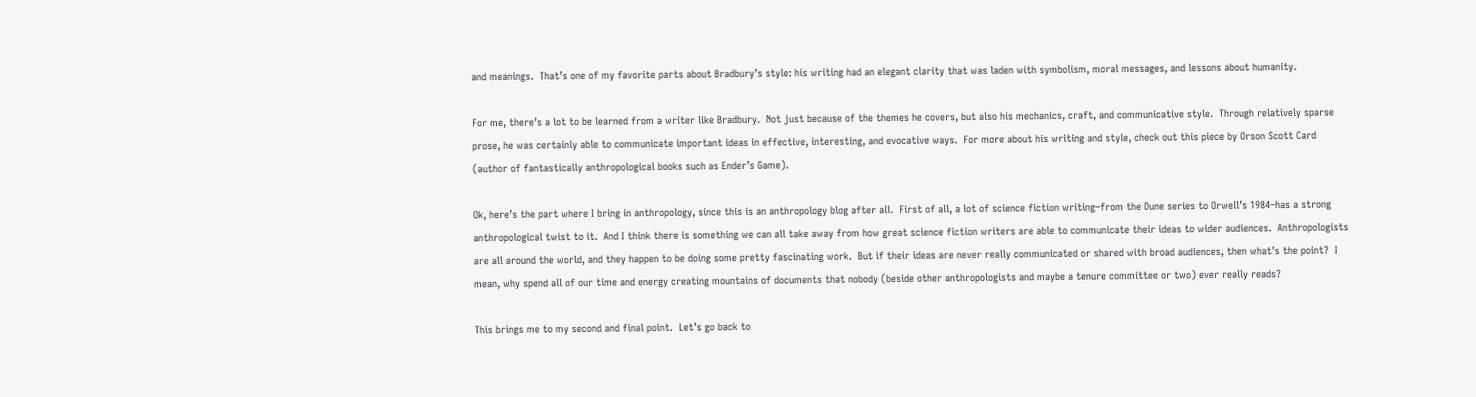and meanings.  That’s one of my favorite parts about Bradbury’s style: his writing had an elegant clarity that was laden with symbolism, moral messages, and lessons about humanity.

For me, there’s a lot to be learned from a writer like Bradbury.  Not just because of the themes he covers, but also his mechanics, craft, and communicative style.  Through relatively sparse prose, he was certainly able to communicate important ideas in effective, interesting, and evocative ways.  For more about his writing and style, check out this piece by Orson Scott Card (author of fantastically anthropological books such as Ender’s Game).

Ok, here’s the part where I bring in anthropology, since this is an anthropology blog after all.  First of all, a lot of science fiction writing–from the Dune series to Orwell’s 1984–has a strong anthropological twist to it.  And I think there is something we can all take away from how great science fiction writers are able to communicate their ideas to wider audiences.  Anthropologists are all around the world, and they happen to be doing some pretty fascinating work.  But if their ideas are never really communicated or shared with broad audiences, then what’s the point?  I mean, why spend all of our time and energy creating mountains of documents that nobody (beside other anthropologists and maybe a tenure committee or two) ever really reads?

This brings me to my second and final point.  Let’s go back to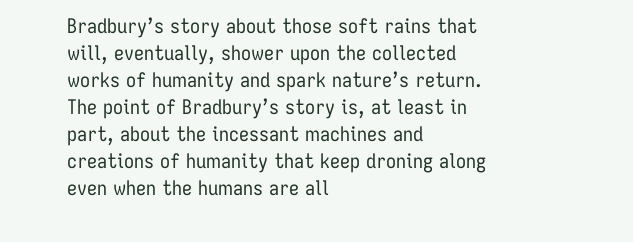Bradbury’s story about those soft rains that will, eventually, shower upon the collected works of humanity and spark nature’s return.  The point of Bradbury’s story is, at least in part, about the incessant machines and creations of humanity that keep droning along even when the humans are all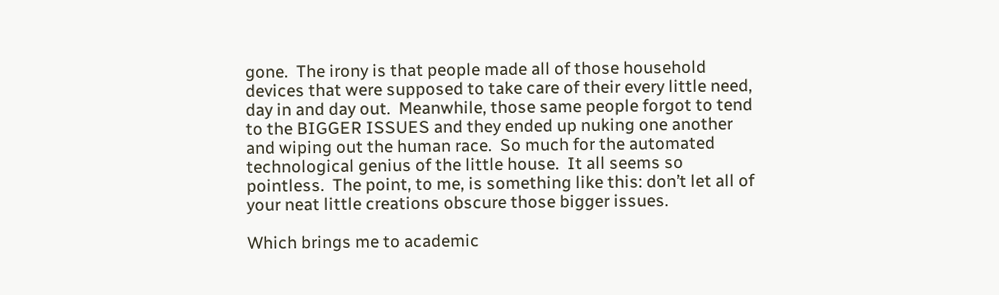gone.  The irony is that people made all of those household devices that were supposed to take care of their every little need, day in and day out.  Meanwhile, those same people forgot to tend to the BIGGER ISSUES and they ended up nuking one another and wiping out the human race.  So much for the automated technological genius of the little house.  It all seems so pointless.  The point, to me, is something like this: don’t let all of your neat little creations obscure those bigger issues.

Which brings me to academic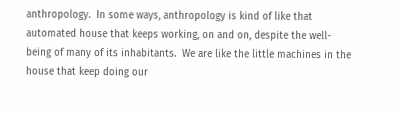anthropology.  In some ways, anthropology is kind of like that automated house that keeps working, on and on, despite the well-being of many of its inhabitants.  We are like the little machines in the house that keep doing our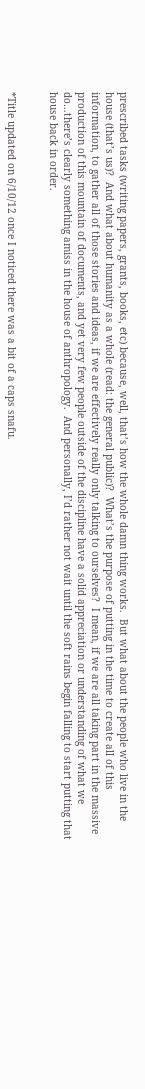prescribed tasks (writing papers, grants, books, etc) because, well, that’s how the whole damn thing works.  But what about the people who live in the house (that’s us)?  And what about humanity as a whole (read: the general public)?  What’s the purpose of putting in the time to create all of this information, to gather all of those stories and ideas, if we are effectively really only talking to ourselves?  I mean, if we are all taking part in the massive production of this mountain of documents, and yet very few people outside of the discipline have a solid appreciation or understanding of what we do…there’s clearly something amiss in the house of anthropology.  And personally, I’d rather not wait until the soft rains begin falling to start putting that house back in order.


*Title updated on 6/10/12 once I noticed there was a bit of a caps snafu.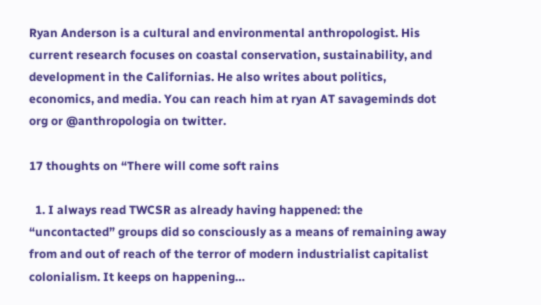Ryan Anderson is a cultural and environmental anthropologist. His current research focuses on coastal conservation, sustainability, and development in the Californias. He also writes about politics, economics, and media. You can reach him at ryan AT savageminds dot org or @anthropologia on twitter.

17 thoughts on “There will come soft rains

  1. I always read TWCSR as already having happened: the “uncontacted” groups did so consciously as a means of remaining away from and out of reach of the terror of modern industrialist capitalist colonialism. It keeps on happening…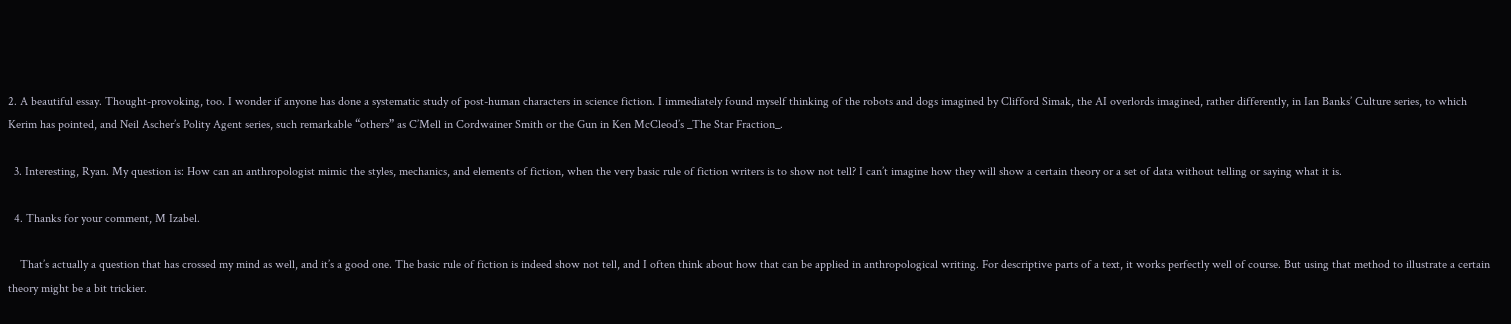2. A beautiful essay. Thought-provoking, too. I wonder if anyone has done a systematic study of post-human characters in science fiction. I immediately found myself thinking of the robots and dogs imagined by Clifford Simak, the AI overlords imagined, rather differently, in Ian Banks’ Culture series, to which Kerim has pointed, and Neil Ascher’s Polity Agent series, such remarkable “others” as C’Mell in Cordwainer Smith or the Gun in Ken McCleod’s _The Star Fraction_.

  3. Interesting, Ryan. My question is: How can an anthropologist mimic the styles, mechanics, and elements of fiction, when the very basic rule of fiction writers is to show not tell? I can’t imagine how they will show a certain theory or a set of data without telling or saying what it is.

  4. Thanks for your comment, M Izabel.

    That’s actually a question that has crossed my mind as well, and it’s a good one. The basic rule of fiction is indeed show not tell, and I often think about how that can be applied in anthropological writing. For descriptive parts of a text, it works perfectly well of course. But using that method to illustrate a certain theory might be a bit trickier.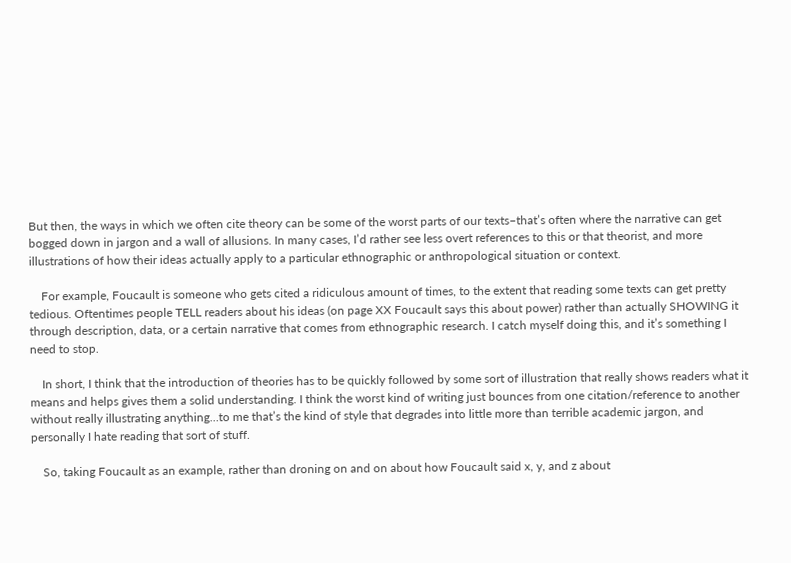But then, the ways in which we often cite theory can be some of the worst parts of our texts–that’s often where the narrative can get bogged down in jargon and a wall of allusions. In many cases, I’d rather see less overt references to this or that theorist, and more illustrations of how their ideas actually apply to a particular ethnographic or anthropological situation or context.

    For example, Foucault is someone who gets cited a ridiculous amount of times, to the extent that reading some texts can get pretty tedious. Oftentimes people TELL readers about his ideas (on page XX Foucault says this about power) rather than actually SHOWING it through description, data, or a certain narrative that comes from ethnographic research. I catch myself doing this, and it’s something I need to stop.

    In short, I think that the introduction of theories has to be quickly followed by some sort of illustration that really shows readers what it means and helps gives them a solid understanding. I think the worst kind of writing just bounces from one citation/reference to another without really illustrating anything…to me that’s the kind of style that degrades into little more than terrible academic jargon, and personally I hate reading that sort of stuff.

    So, taking Foucault as an example, rather than droning on and on about how Foucault said x, y, and z about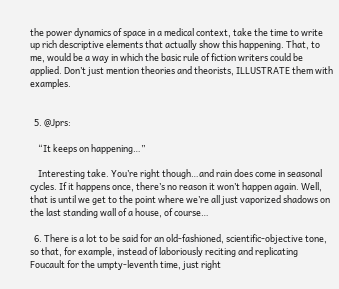the power dynamics of space in a medical context, take the time to write up rich descriptive elements that actually show this happening. That, to me, would be a way in which the basic rule of fiction writers could be applied. Don’t just mention theories and theorists, ILLUSTRATE them with examples.


  5. @Jprs:

    “It keeps on happening…”

    Interesting take. You’re right though…and rain does come in seasonal cycles. If it happens once, there’s no reason it won’t happen again. Well, that is until we get to the point where we’re all just vaporized shadows on the last standing wall of a house, of course…

  6. There is a lot to be said for an old-fashioned, scientific-objective tone, so that, for example, instead of laboriously reciting and replicating Foucault for the umpty-leventh time, just right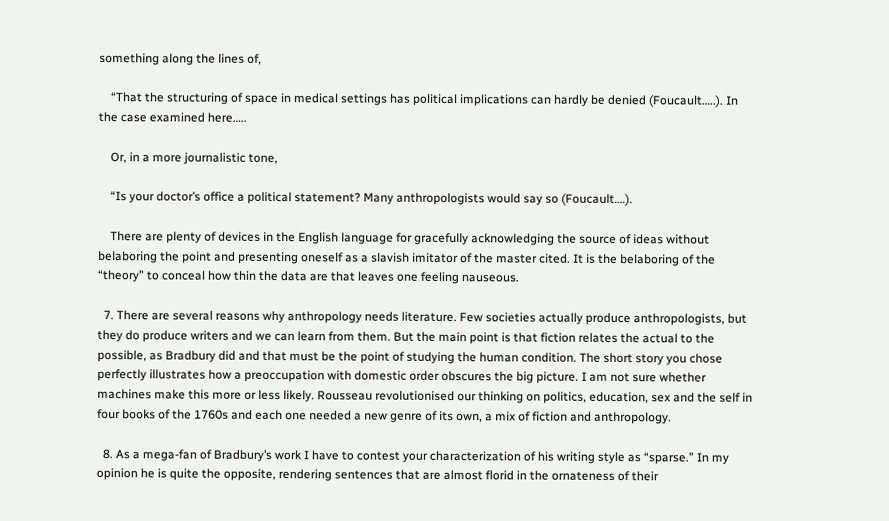something along the lines of,

    “That the structuring of space in medical settings has political implications can hardly be denied (Foucault…..). In the case examined here…..

    Or, in a more journalistic tone,

    “Is your doctor’s office a political statement? Many anthropologists would say so (Foucault….).

    There are plenty of devices in the English language for gracefully acknowledging the source of ideas without belaboring the point and presenting oneself as a slavish imitator of the master cited. It is the belaboring of the “theory” to conceal how thin the data are that leaves one feeling nauseous.

  7. There are several reasons why anthropology needs literature. Few societies actually produce anthropologists, but they do produce writers and we can learn from them. But the main point is that fiction relates the actual to the possible, as Bradbury did and that must be the point of studying the human condition. The short story you chose perfectly illustrates how a preoccupation with domestic order obscures the big picture. I am not sure whether machines make this more or less likely. Rousseau revolutionised our thinking on politics, education, sex and the self in four books of the 1760s and each one needed a new genre of its own, a mix of fiction and anthropology.

  8. As a mega-fan of Bradbury’s work I have to contest your characterization of his writing style as “sparse.” In my opinion he is quite the opposite, rendering sentences that are almost florid in the ornateness of their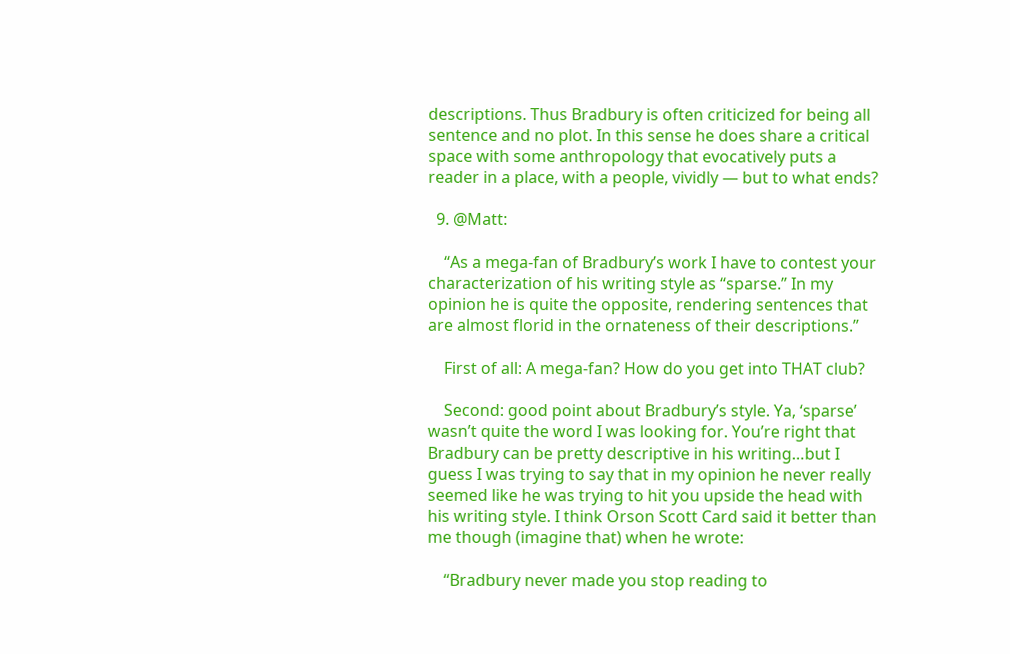descriptions. Thus Bradbury is often criticized for being all sentence and no plot. In this sense he does share a critical space with some anthropology that evocatively puts a reader in a place, with a people, vividly — but to what ends?

  9. @Matt:

    “As a mega-fan of Bradbury’s work I have to contest your characterization of his writing style as “sparse.” In my opinion he is quite the opposite, rendering sentences that are almost florid in the ornateness of their descriptions.”

    First of all: A mega-fan? How do you get into THAT club?

    Second: good point about Bradbury’s style. Ya, ‘sparse’ wasn’t quite the word I was looking for. You’re right that Bradbury can be pretty descriptive in his writing…but I guess I was trying to say that in my opinion he never really seemed like he was trying to hit you upside the head with his writing style. I think Orson Scott Card said it better than me though (imagine that) when he wrote:

    “Bradbury never made you stop reading to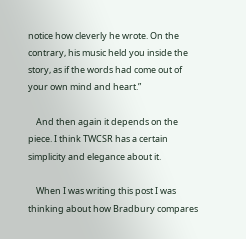notice how cleverly he wrote. On the contrary, his music held you inside the story, as if the words had come out of your own mind and heart.”

    And then again it depends on the piece. I think TWCSR has a certain simplicity and elegance about it.

    When I was writing this post I was thinking about how Bradbury compares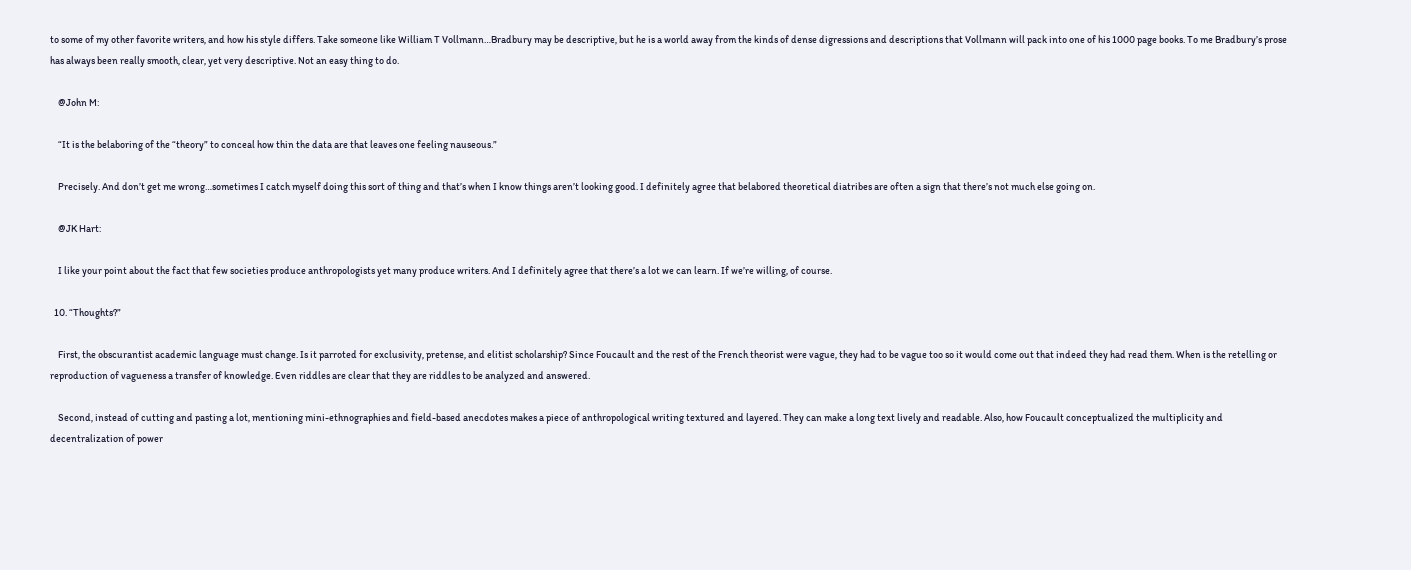to some of my other favorite writers, and how his style differs. Take someone like William T Vollmann…Bradbury may be descriptive, but he is a world away from the kinds of dense digressions and descriptions that Vollmann will pack into one of his 1000 page books. To me Bradbury’s prose has always been really smooth, clear, yet very descriptive. Not an easy thing to do.

    @John M:

    “It is the belaboring of the “theory” to conceal how thin the data are that leaves one feeling nauseous.”

    Precisely. And don’t get me wrong…sometimes I catch myself doing this sort of thing and that’s when I know things aren’t looking good. I definitely agree that belabored theoretical diatribes are often a sign that there’s not much else going on.

    @JK Hart:

    I like your point about the fact that few societies produce anthropologists yet many produce writers. And I definitely agree that there’s a lot we can learn. If we’re willing, of course.

  10. “Thoughts?”

    First, the obscurantist academic language must change. Is it parroted for exclusivity, pretense, and elitist scholarship? Since Foucault and the rest of the French theorist were vague, they had to be vague too so it would come out that indeed they had read them. When is the retelling or reproduction of vagueness a transfer of knowledge. Even riddles are clear that they are riddles to be analyzed and answered.

    Second, instead of cutting and pasting a lot, mentioning mini-ethnographies and field-based anecdotes makes a piece of anthropological writing textured and layered. They can make a long text lively and readable. Also, how Foucault conceptualized the multiplicity and decentralization of power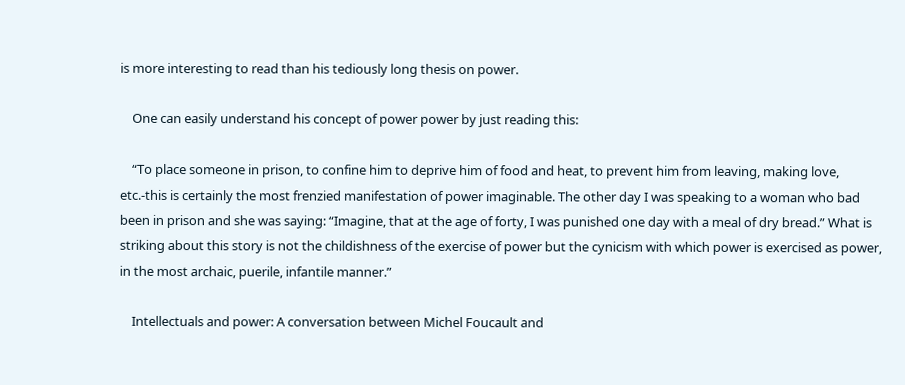is more interesting to read than his tediously long thesis on power.

    One can easily understand his concept of power power by just reading this:

    “To place someone in prison, to confine him to deprive him of food and heat, to prevent him from leaving, making love, etc.-this is certainly the most frenzied manifestation of power imaginable. The other day I was speaking to a woman who bad been in prison and she was saying: “Imagine, that at the age of forty, I was punished one day with a meal of dry bread.” What is striking about this story is not the childishness of the exercise of power but the cynicism with which power is exercised as power, in the most archaic, puerile, infantile manner.”

    Intellectuals and power: A conversation between Michel Foucault and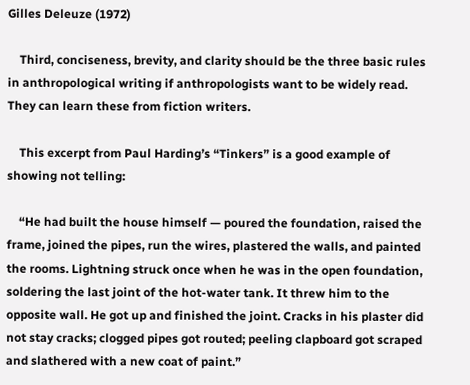Gilles Deleuze (1972)

    Third, conciseness, brevity, and clarity should be the three basic rules in anthropological writing if anthropologists want to be widely read. They can learn these from fiction writers.

    This excerpt from Paul Harding’s “Tinkers” is a good example of showing not telling:

    “He had built the house himself — poured the foundation, raised the frame, joined the pipes, run the wires, plastered the walls, and painted the rooms. Lightning struck once when he was in the open foundation, soldering the last joint of the hot-water tank. It threw him to the opposite wall. He got up and finished the joint. Cracks in his plaster did not stay cracks; clogged pipes got routed; peeling clapboard got scraped and slathered with a new coat of paint.”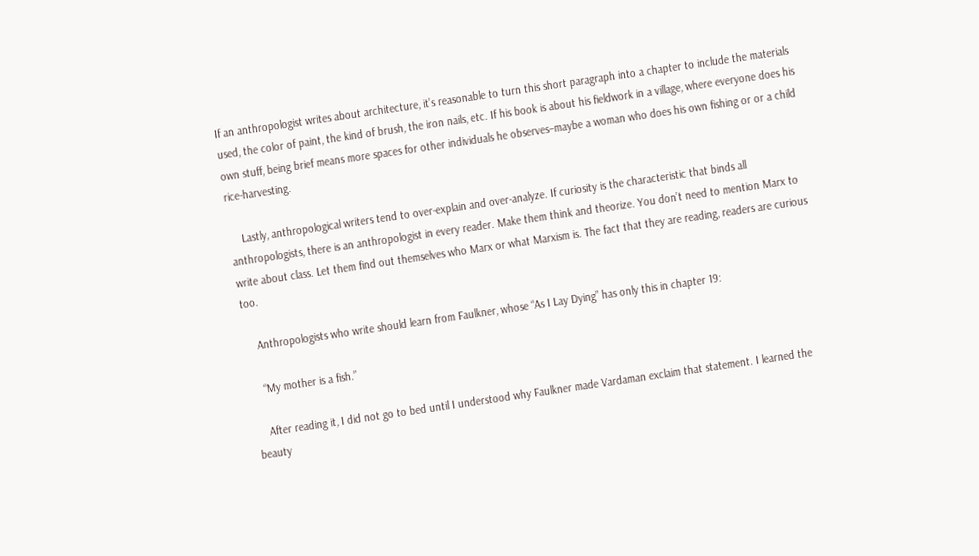If an anthropologist writes about architecture, it’s reasonable to turn this short paragraph into a chapter to include the materials used, the color of paint, the kind of brush, the iron nails, etc. If his book is about his fieldwork in a village, where everyone does his own stuff, being brief means more spaces for other individuals he observes–maybe a woman who does his own fishing or or a child rice-harvesting.

    Lastly, anthropological writers tend to over-explain and over-analyze. If curiosity is the characteristic that binds all anthropologists, there is an anthropologist in every reader. Make them think and theorize. You don’t need to mention Marx to write about class. Let them find out themselves who Marx or what Marxism is. The fact that they are reading, readers are curious too.

    Anthropologists who write should learn from Faulkner, whose “As I Lay Dying” has only this in chapter 19:

    “My mother is a fish.”

    After reading it, I did not go to bed until I understood why Faulkner made Vardaman exclaim that statement. I learned the beauty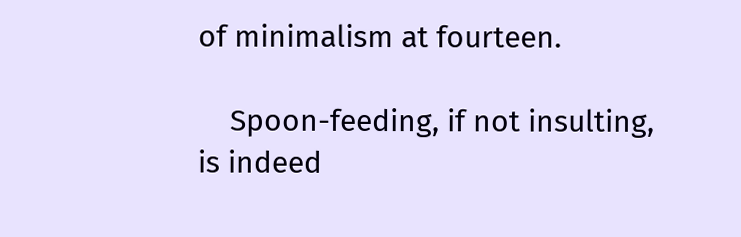of minimalism at fourteen.

    Spoon-feeding, if not insulting, is indeed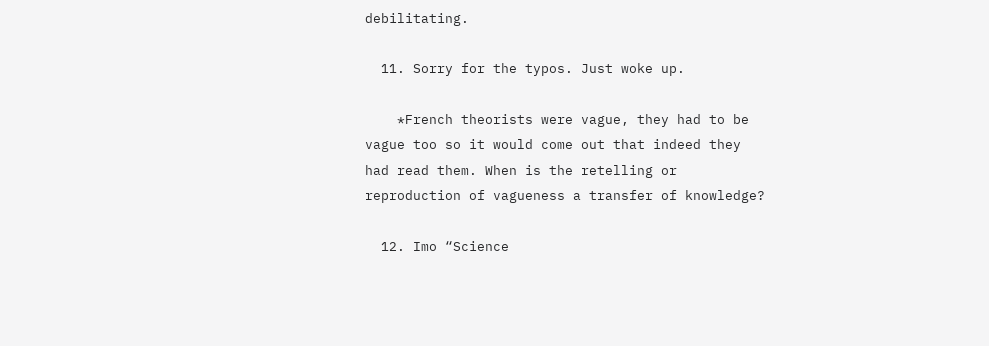debilitating.

  11. Sorry for the typos. Just woke up.

    *French theorists were vague, they had to be vague too so it would come out that indeed they had read them. When is the retelling or reproduction of vagueness a transfer of knowledge?

  12. Imo “Science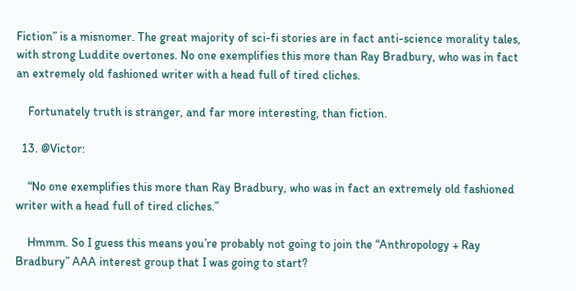Fiction” is a misnomer. The great majority of sci-fi stories are in fact anti-science morality tales, with strong Luddite overtones. No one exemplifies this more than Ray Bradbury, who was in fact an extremely old fashioned writer with a head full of tired cliches.

    Fortunately truth is stranger, and far more interesting, than fiction.

  13. @Victor:

    “No one exemplifies this more than Ray Bradbury, who was in fact an extremely old fashioned writer with a head full of tired cliches.”

    Hmmm. So I guess this means you’re probably not going to join the “Anthropology + Ray Bradbury” AAA interest group that I was going to start?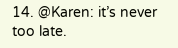14. @Karen: it’s never too late.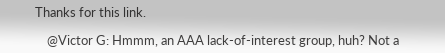Thanks for this link.

    @Victor G: Hmmm, an AAA lack-of-interest group, huh? Not a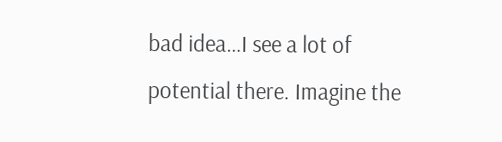bad idea…I see a lot of potential there. Imagine the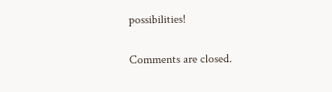possibilities!

Comments are closed.